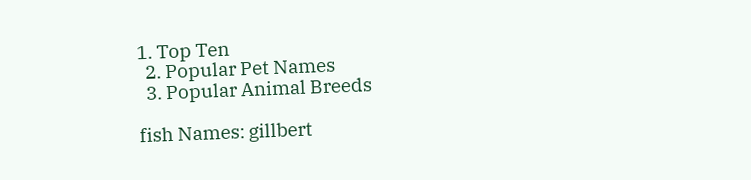1. Top Ten
  2. Popular Pet Names
  3. Popular Animal Breeds

fish Names: gillbert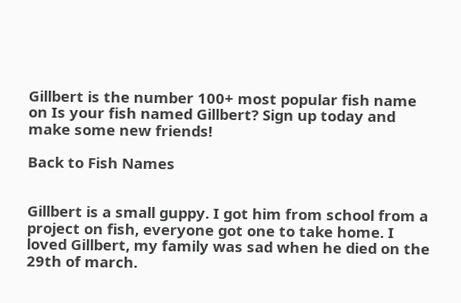Gillbert is the number 100+ most popular fish name on Is your fish named Gillbert? Sign up today and make some new friends!

Back to Fish Names


Gillbert is a small guppy. I got him from school from a project on fish, everyone got one to take home. I loved Gillbert, my family was sad when he died on the 29th of march.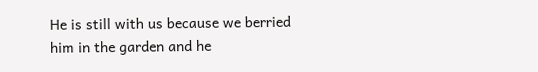He is still with us because we berried him in the garden and he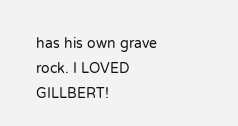has his own grave rock. I LOVED GILLBERT!